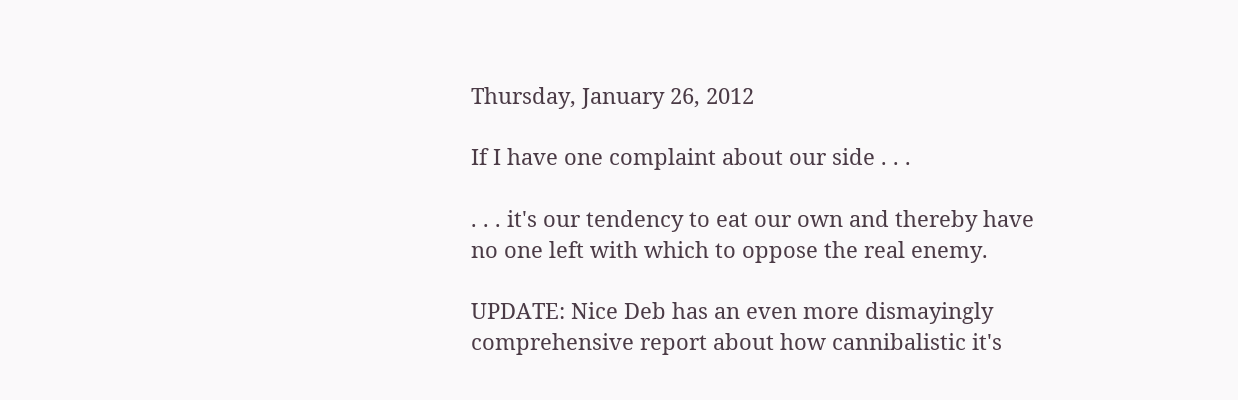Thursday, January 26, 2012

If I have one complaint about our side . . .

. . . it's our tendency to eat our own and thereby have no one left with which to oppose the real enemy.

UPDATE: Nice Deb has an even more dismayingly comprehensive report about how cannibalistic it's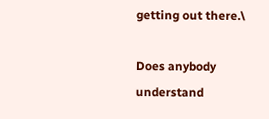getting out there.\

Does anybody understand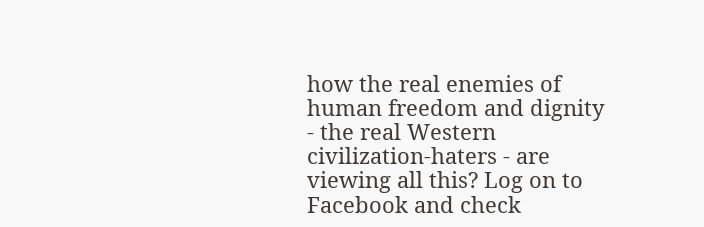how the real enemies of human freedom and dignity - the real Western civilization-haters - are viewing all this? Log on to Facebook and check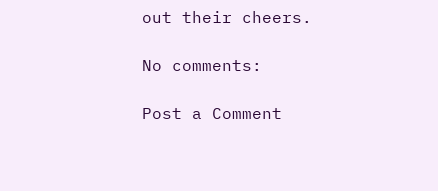out their cheers.

No comments:

Post a Comment